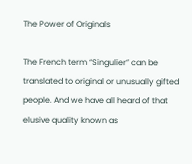The Power of Originals

The French term “Singulier” can be translated to original or unusually gifted people. And we have all heard of that elusive quality known as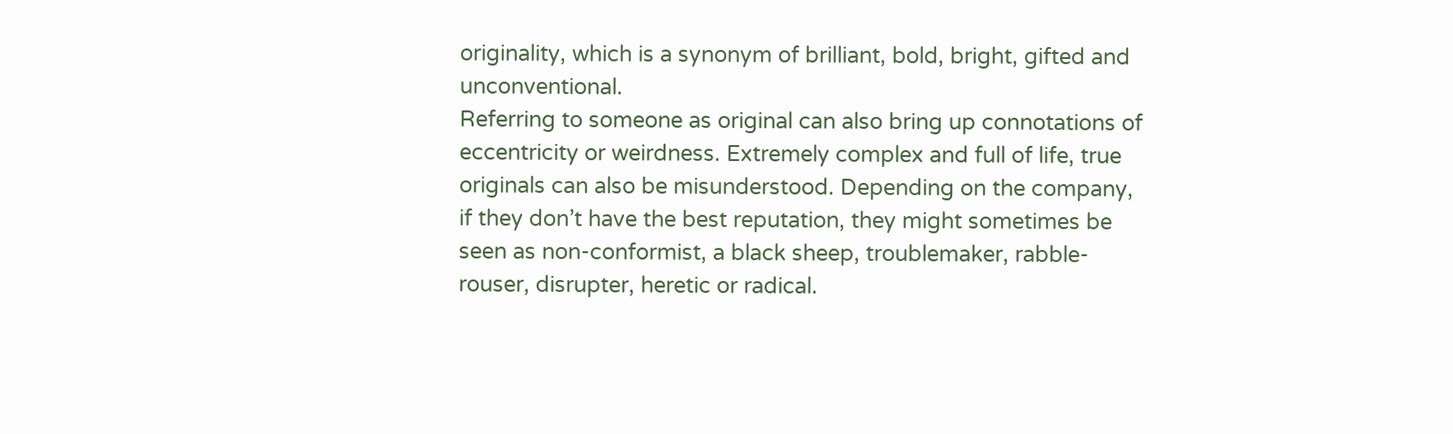originality, which is a synonym of brilliant, bold, bright, gifted and unconventional.
Referring to someone as original can also bring up connotations of eccentricity or weirdness. Extremely complex and full of life, true originals can also be misunderstood. Depending on the company, if they don’t have the best reputation, they might sometimes be seen as non-conformist, a black sheep, troublemaker, rabble-rouser, disrupter, heretic or radical.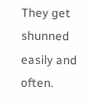They get shunned easily and often.